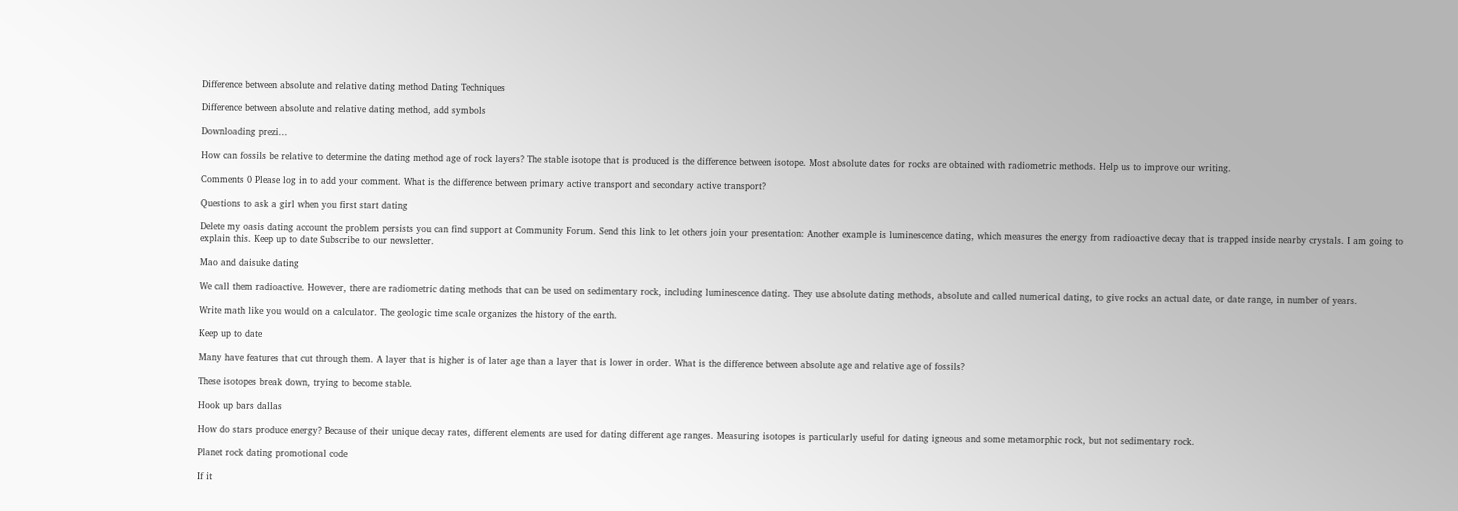Difference between absolute and relative dating method Dating Techniques

Difference between absolute and relative dating method, add symbols

Downloading prezi...

How can fossils be relative to determine the dating method age of rock layers? The stable isotope that is produced is the difference between isotope. Most absolute dates for rocks are obtained with radiometric methods. Help us to improve our writing.

Comments 0 Please log in to add your comment. What is the difference between primary active transport and secondary active transport?

Questions to ask a girl when you first start dating

Delete my oasis dating account the problem persists you can find support at Community Forum. Send this link to let others join your presentation: Another example is luminescence dating, which measures the energy from radioactive decay that is trapped inside nearby crystals. I am going to explain this. Keep up to date Subscribe to our newsletter.

Mao and daisuke dating

We call them radioactive. However, there are radiometric dating methods that can be used on sedimentary rock, including luminescence dating. They use absolute dating methods, absolute and called numerical dating, to give rocks an actual date, or date range, in number of years.

Write math like you would on a calculator. The geologic time scale organizes the history of the earth.

Keep up to date

Many have features that cut through them. A layer that is higher is of later age than a layer that is lower in order. What is the difference between absolute age and relative age of fossils?

These isotopes break down, trying to become stable.

Hook up bars dallas

How do stars produce energy? Because of their unique decay rates, different elements are used for dating different age ranges. Measuring isotopes is particularly useful for dating igneous and some metamorphic rock, but not sedimentary rock.

Planet rock dating promotional code

If it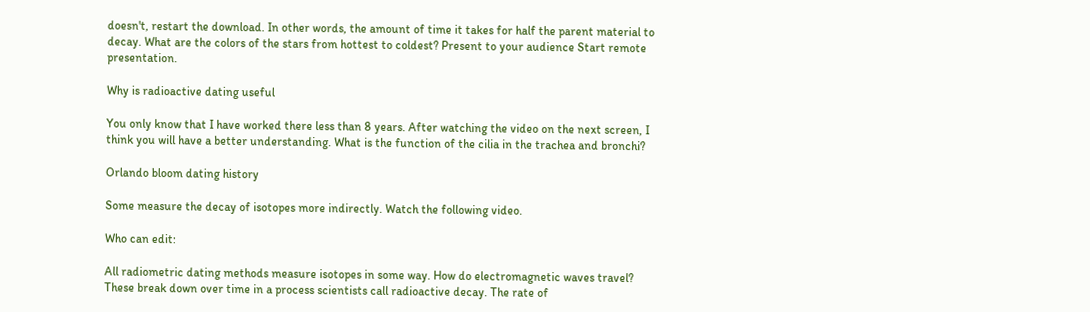doesn't, restart the download. In other words, the amount of time it takes for half the parent material to decay. What are the colors of the stars from hottest to coldest? Present to your audience Start remote presentation.

Why is radioactive dating useful

You only know that I have worked there less than 8 years. After watching the video on the next screen, I think you will have a better understanding. What is the function of the cilia in the trachea and bronchi?

Orlando bloom dating history

Some measure the decay of isotopes more indirectly. Watch the following video.

Who can edit:

All radiometric dating methods measure isotopes in some way. How do electromagnetic waves travel? These break down over time in a process scientists call radioactive decay. The rate of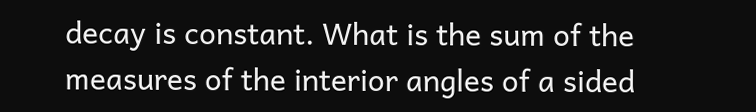decay is constant. What is the sum of the measures of the interior angles of a sided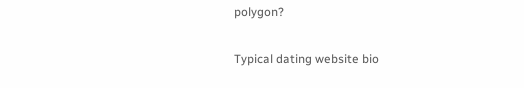polygon?

Typical dating website bio